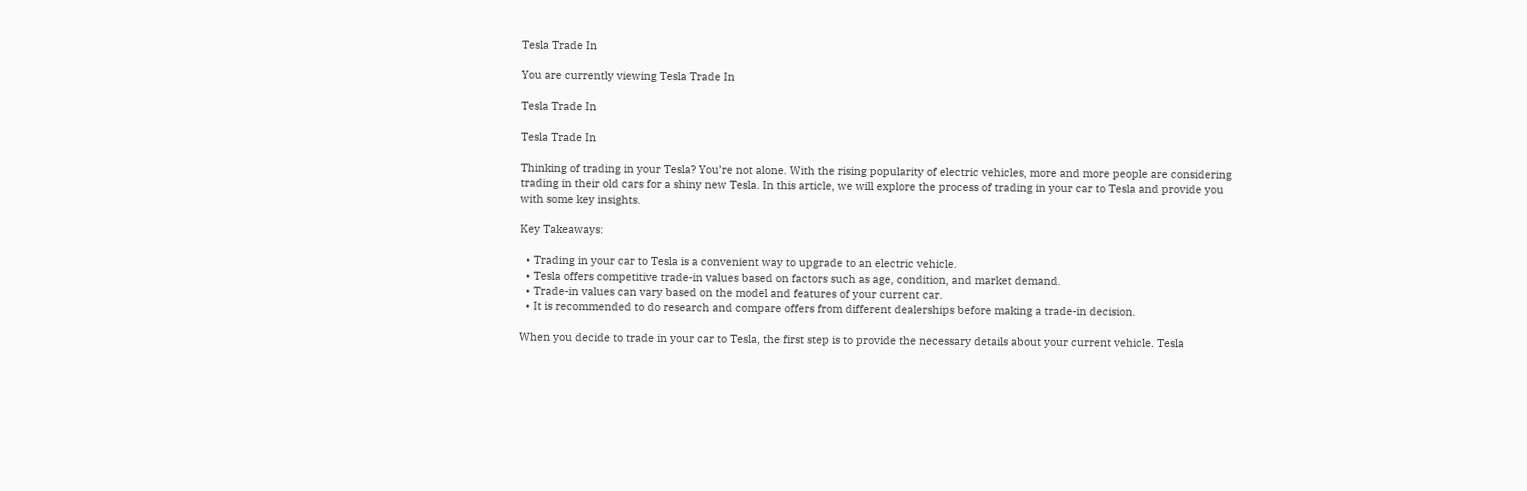Tesla Trade In

You are currently viewing Tesla Trade In

Tesla Trade In

Tesla Trade In

Thinking of trading in your Tesla? You’re not alone. With the rising popularity of electric vehicles, more and more people are considering trading in their old cars for a shiny new Tesla. In this article, we will explore the process of trading in your car to Tesla and provide you with some key insights.

Key Takeaways:

  • Trading in your car to Tesla is a convenient way to upgrade to an electric vehicle.
  • Tesla offers competitive trade-in values based on factors such as age, condition, and market demand.
  • Trade-in values can vary based on the model and features of your current car.
  • It is recommended to do research and compare offers from different dealerships before making a trade-in decision.

When you decide to trade in your car to Tesla, the first step is to provide the necessary details about your current vehicle. Tesla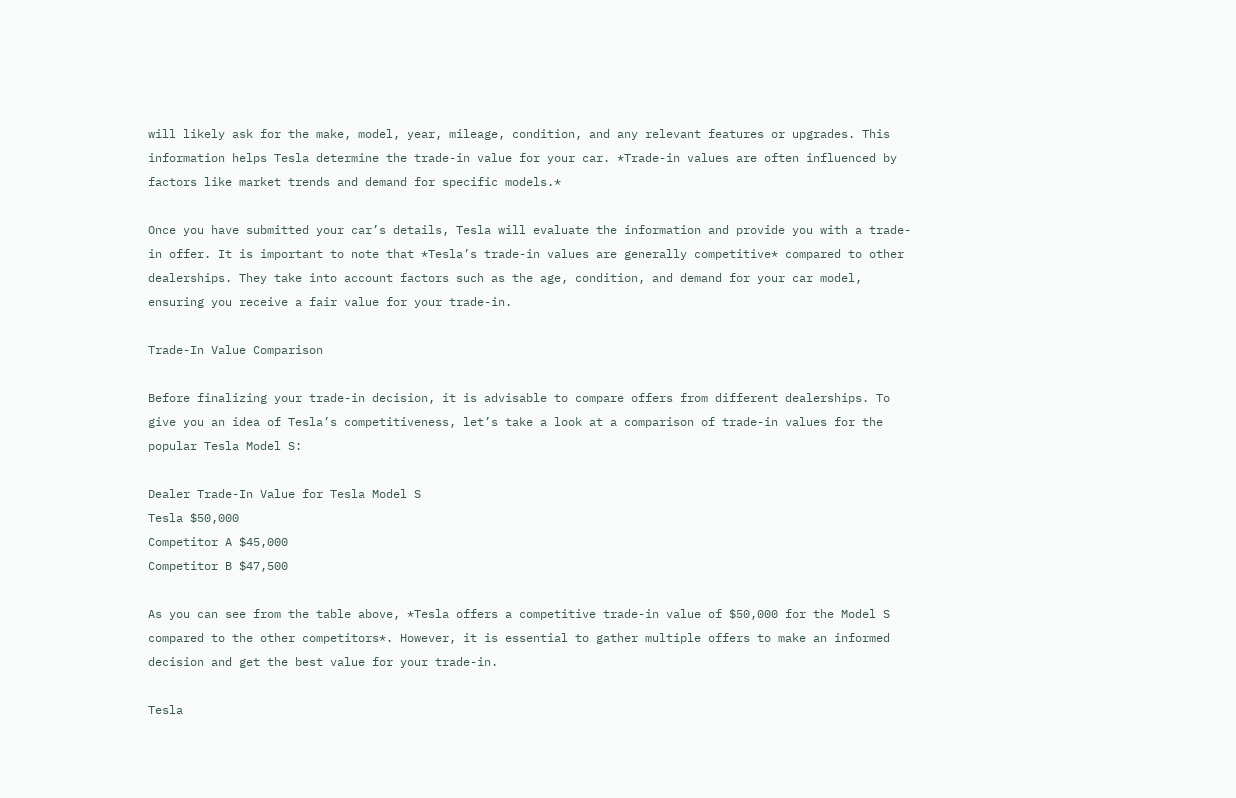will likely ask for the make, model, year, mileage, condition, and any relevant features or upgrades. This information helps Tesla determine the trade-in value for your car. *Trade-in values are often influenced by factors like market trends and demand for specific models.*

Once you have submitted your car’s details, Tesla will evaluate the information and provide you with a trade-in offer. It is important to note that *Tesla’s trade-in values are generally competitive* compared to other dealerships. They take into account factors such as the age, condition, and demand for your car model, ensuring you receive a fair value for your trade-in.

Trade-In Value Comparison

Before finalizing your trade-in decision, it is advisable to compare offers from different dealerships. To give you an idea of Tesla’s competitiveness, let’s take a look at a comparison of trade-in values for the popular Tesla Model S:

Dealer Trade-In Value for Tesla Model S
Tesla $50,000
Competitor A $45,000
Competitor B $47,500

As you can see from the table above, *Tesla offers a competitive trade-in value of $50,000 for the Model S compared to the other competitors*. However, it is essential to gather multiple offers to make an informed decision and get the best value for your trade-in.

Tesla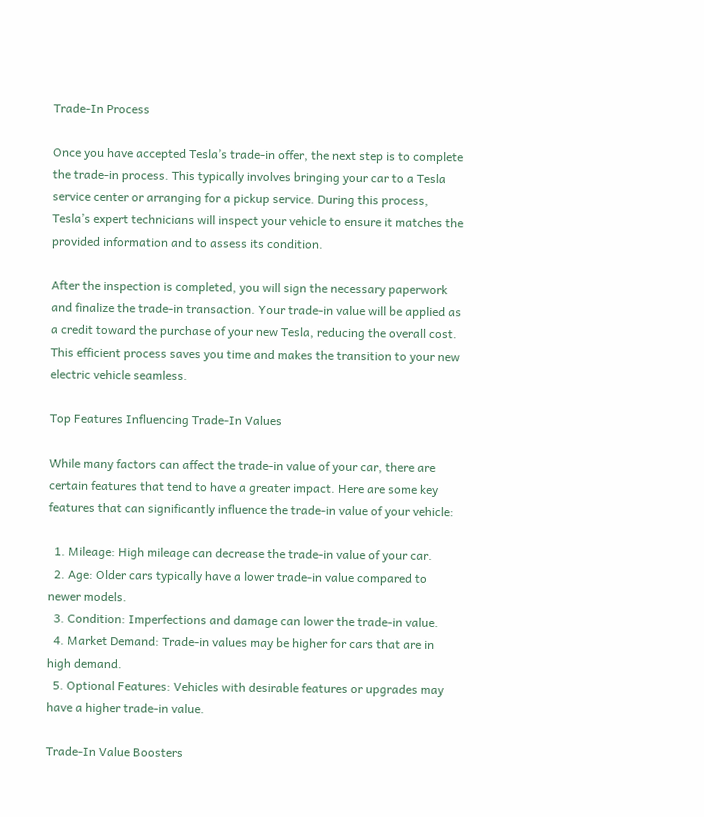Trade-In Process

Once you have accepted Tesla’s trade-in offer, the next step is to complete the trade-in process. This typically involves bringing your car to a Tesla service center or arranging for a pickup service. During this process, Tesla’s expert technicians will inspect your vehicle to ensure it matches the provided information and to assess its condition.

After the inspection is completed, you will sign the necessary paperwork and finalize the trade-in transaction. Your trade-in value will be applied as a credit toward the purchase of your new Tesla, reducing the overall cost. This efficient process saves you time and makes the transition to your new electric vehicle seamless.

Top Features Influencing Trade-In Values

While many factors can affect the trade-in value of your car, there are certain features that tend to have a greater impact. Here are some key features that can significantly influence the trade-in value of your vehicle:

  1. Mileage: High mileage can decrease the trade-in value of your car.
  2. Age: Older cars typically have a lower trade-in value compared to newer models.
  3. Condition: Imperfections and damage can lower the trade-in value.
  4. Market Demand: Trade-in values may be higher for cars that are in high demand.
  5. Optional Features: Vehicles with desirable features or upgrades may have a higher trade-in value.

Trade-In Value Boosters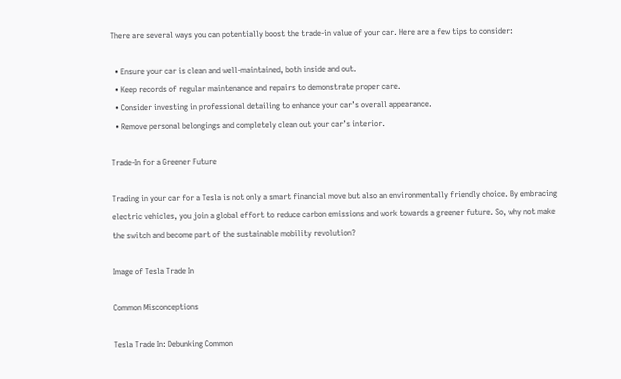There are several ways you can potentially boost the trade-in value of your car. Here are a few tips to consider:

  • Ensure your car is clean and well-maintained, both inside and out.
  • Keep records of regular maintenance and repairs to demonstrate proper care.
  • Consider investing in professional detailing to enhance your car’s overall appearance.
  • Remove personal belongings and completely clean out your car’s interior.

Trade-In for a Greener Future

Trading in your car for a Tesla is not only a smart financial move but also an environmentally friendly choice. By embracing electric vehicles, you join a global effort to reduce carbon emissions and work towards a greener future. So, why not make the switch and become part of the sustainable mobility revolution?

Image of Tesla Trade In

Common Misconceptions

Tesla Trade In: Debunking Common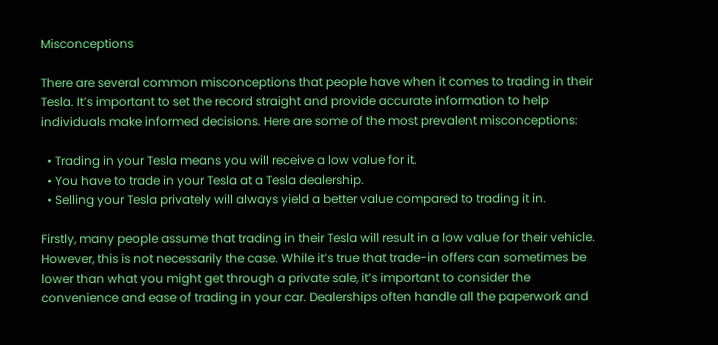Misconceptions

There are several common misconceptions that people have when it comes to trading in their Tesla. It’s important to set the record straight and provide accurate information to help individuals make informed decisions. Here are some of the most prevalent misconceptions:

  • Trading in your Tesla means you will receive a low value for it.
  • You have to trade in your Tesla at a Tesla dealership.
  • Selling your Tesla privately will always yield a better value compared to trading it in.

Firstly, many people assume that trading in their Tesla will result in a low value for their vehicle. However, this is not necessarily the case. While it’s true that trade-in offers can sometimes be lower than what you might get through a private sale, it’s important to consider the convenience and ease of trading in your car. Dealerships often handle all the paperwork and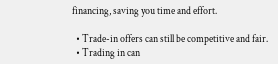financing, saving you time and effort.

  • Trade-in offers can still be competitive and fair.
  • Trading in can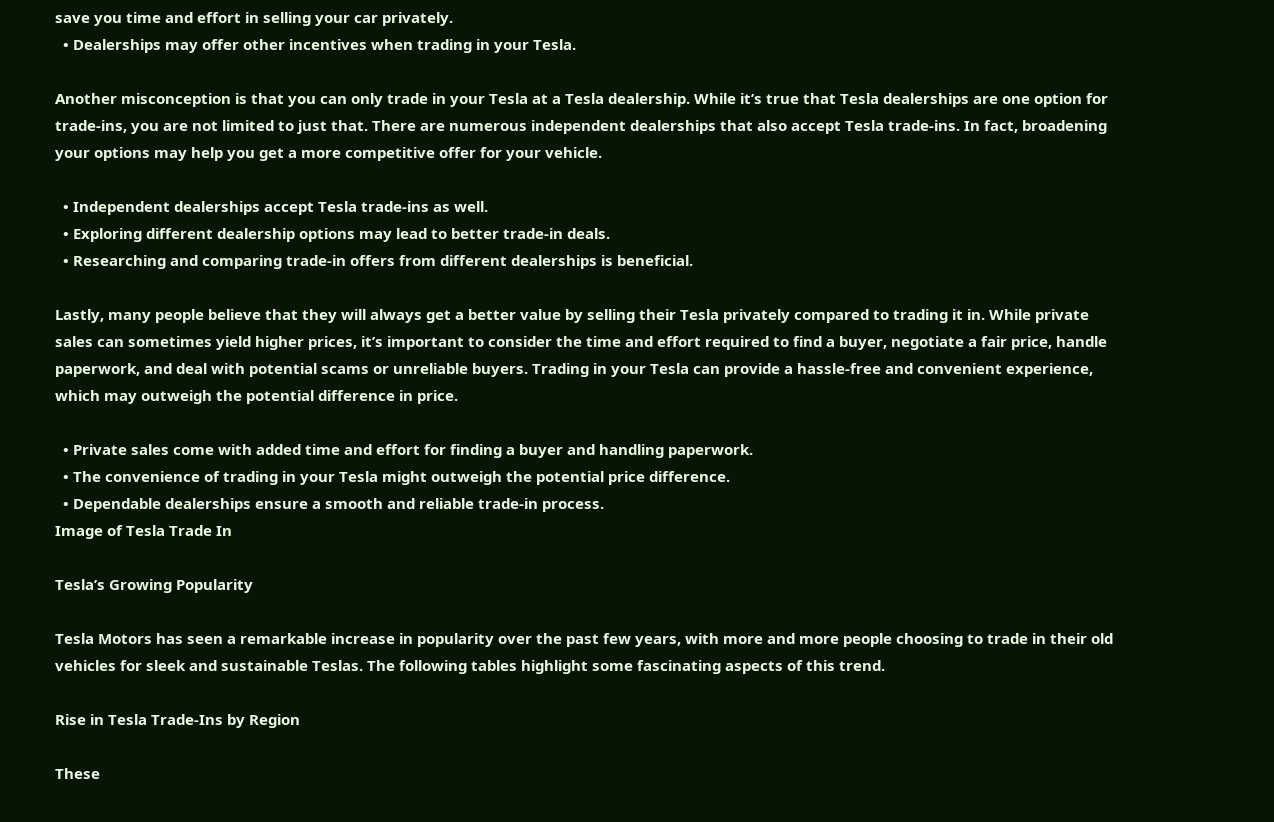save you time and effort in selling your car privately.
  • Dealerships may offer other incentives when trading in your Tesla.

Another misconception is that you can only trade in your Tesla at a Tesla dealership. While it’s true that Tesla dealerships are one option for trade-ins, you are not limited to just that. There are numerous independent dealerships that also accept Tesla trade-ins. In fact, broadening your options may help you get a more competitive offer for your vehicle.

  • Independent dealerships accept Tesla trade-ins as well.
  • Exploring different dealership options may lead to better trade-in deals.
  • Researching and comparing trade-in offers from different dealerships is beneficial.

Lastly, many people believe that they will always get a better value by selling their Tesla privately compared to trading it in. While private sales can sometimes yield higher prices, it’s important to consider the time and effort required to find a buyer, negotiate a fair price, handle paperwork, and deal with potential scams or unreliable buyers. Trading in your Tesla can provide a hassle-free and convenient experience, which may outweigh the potential difference in price.

  • Private sales come with added time and effort for finding a buyer and handling paperwork.
  • The convenience of trading in your Tesla might outweigh the potential price difference.
  • Dependable dealerships ensure a smooth and reliable trade-in process.
Image of Tesla Trade In

Tesla’s Growing Popularity

Tesla Motors has seen a remarkable increase in popularity over the past few years, with more and more people choosing to trade in their old vehicles for sleek and sustainable Teslas. The following tables highlight some fascinating aspects of this trend.

Rise in Tesla Trade-Ins by Region

These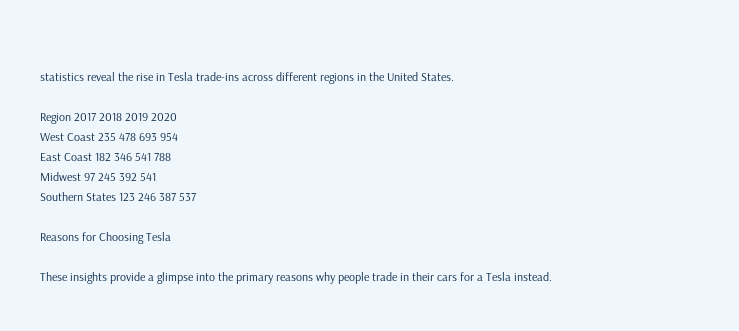statistics reveal the rise in Tesla trade-ins across different regions in the United States.

Region 2017 2018 2019 2020
West Coast 235 478 693 954
East Coast 182 346 541 788
Midwest 97 245 392 541
Southern States 123 246 387 537

Reasons for Choosing Tesla

These insights provide a glimpse into the primary reasons why people trade in their cars for a Tesla instead.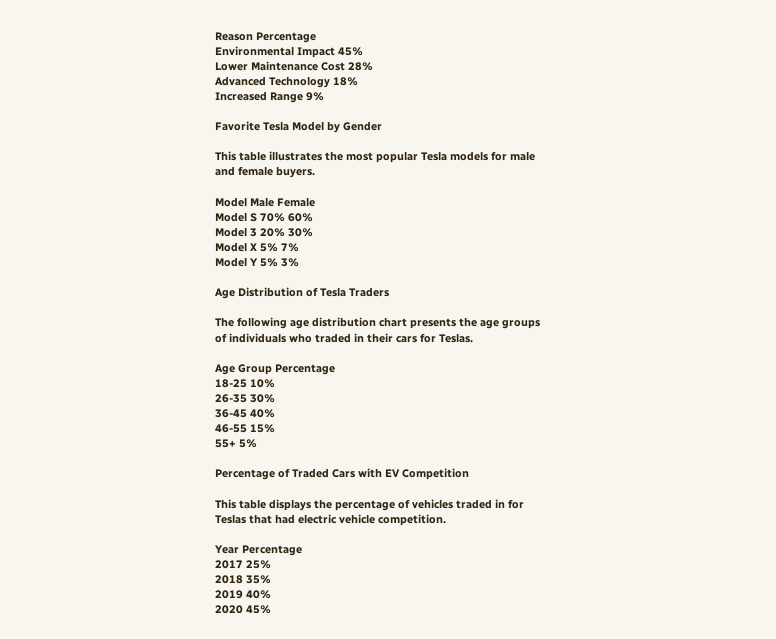Reason Percentage
Environmental Impact 45%
Lower Maintenance Cost 28%
Advanced Technology 18%
Increased Range 9%

Favorite Tesla Model by Gender

This table illustrates the most popular Tesla models for male and female buyers.

Model Male Female
Model S 70% 60%
Model 3 20% 30%
Model X 5% 7%
Model Y 5% 3%

Age Distribution of Tesla Traders

The following age distribution chart presents the age groups of individuals who traded in their cars for Teslas.

Age Group Percentage
18-25 10%
26-35 30%
36-45 40%
46-55 15%
55+ 5%

Percentage of Traded Cars with EV Competition

This table displays the percentage of vehicles traded in for Teslas that had electric vehicle competition.

Year Percentage
2017 25%
2018 35%
2019 40%
2020 45%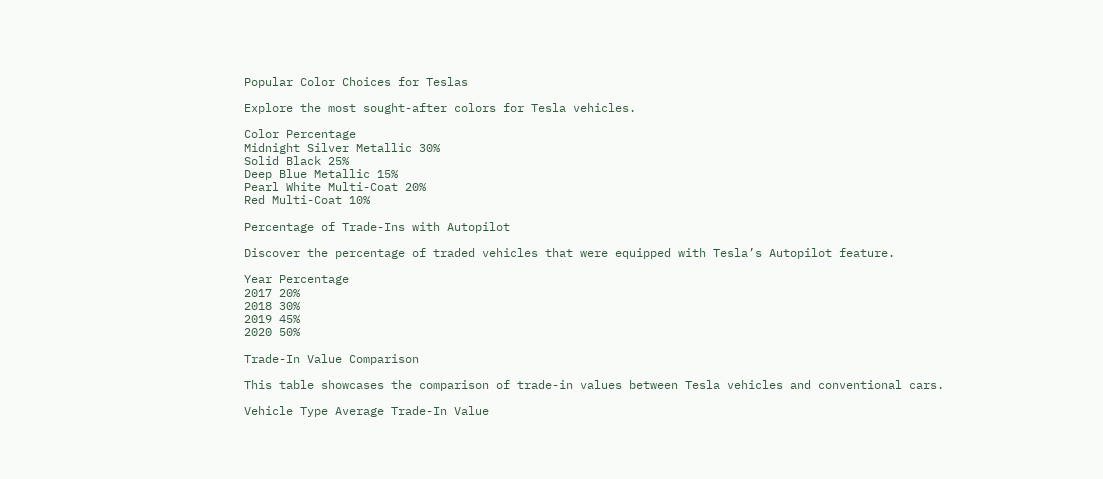Popular Color Choices for Teslas

Explore the most sought-after colors for Tesla vehicles.

Color Percentage
Midnight Silver Metallic 30%
Solid Black 25%
Deep Blue Metallic 15%
Pearl White Multi-Coat 20%
Red Multi-Coat 10%

Percentage of Trade-Ins with Autopilot

Discover the percentage of traded vehicles that were equipped with Tesla’s Autopilot feature.

Year Percentage
2017 20%
2018 30%
2019 45%
2020 50%

Trade-In Value Comparison

This table showcases the comparison of trade-in values between Tesla vehicles and conventional cars.

Vehicle Type Average Trade-In Value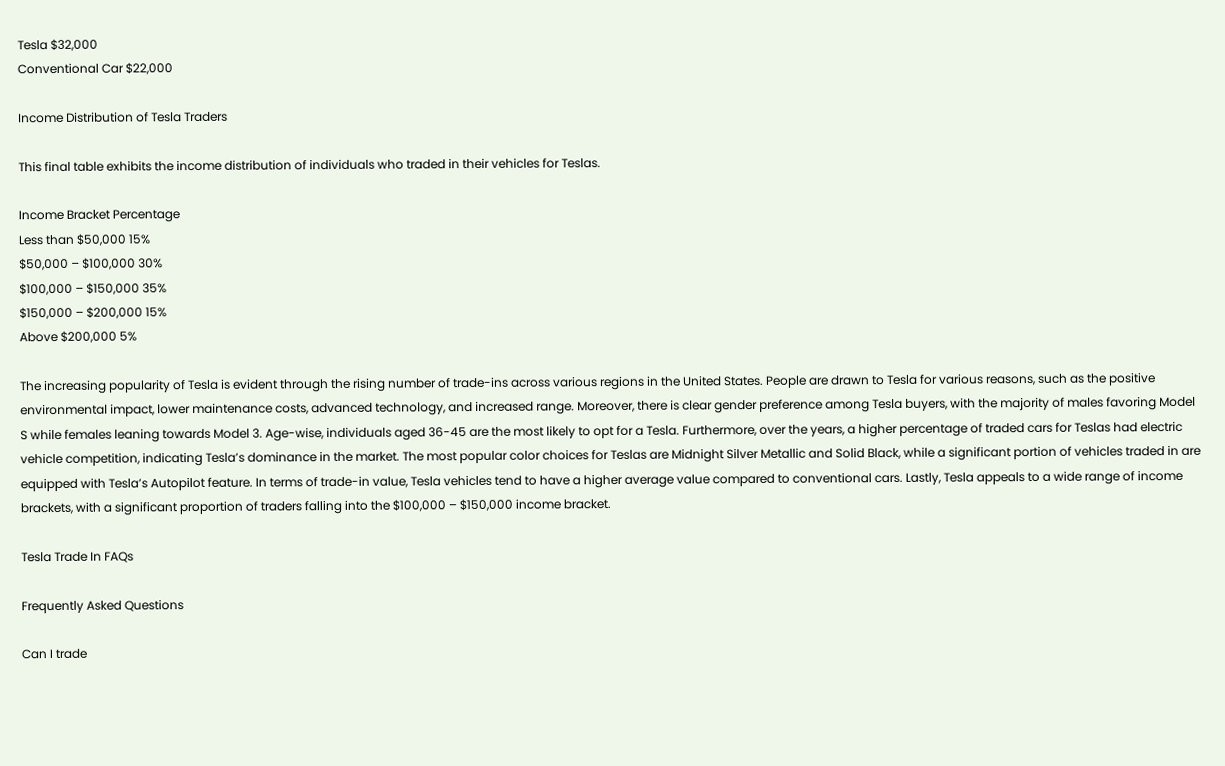Tesla $32,000
Conventional Car $22,000

Income Distribution of Tesla Traders

This final table exhibits the income distribution of individuals who traded in their vehicles for Teslas.

Income Bracket Percentage
Less than $50,000 15%
$50,000 – $100,000 30%
$100,000 – $150,000 35%
$150,000 – $200,000 15%
Above $200,000 5%

The increasing popularity of Tesla is evident through the rising number of trade-ins across various regions in the United States. People are drawn to Tesla for various reasons, such as the positive environmental impact, lower maintenance costs, advanced technology, and increased range. Moreover, there is clear gender preference among Tesla buyers, with the majority of males favoring Model S while females leaning towards Model 3. Age-wise, individuals aged 36-45 are the most likely to opt for a Tesla. Furthermore, over the years, a higher percentage of traded cars for Teslas had electric vehicle competition, indicating Tesla’s dominance in the market. The most popular color choices for Teslas are Midnight Silver Metallic and Solid Black, while a significant portion of vehicles traded in are equipped with Tesla’s Autopilot feature. In terms of trade-in value, Tesla vehicles tend to have a higher average value compared to conventional cars. Lastly, Tesla appeals to a wide range of income brackets, with a significant proportion of traders falling into the $100,000 – $150,000 income bracket.

Tesla Trade In FAQs

Frequently Asked Questions

Can I trade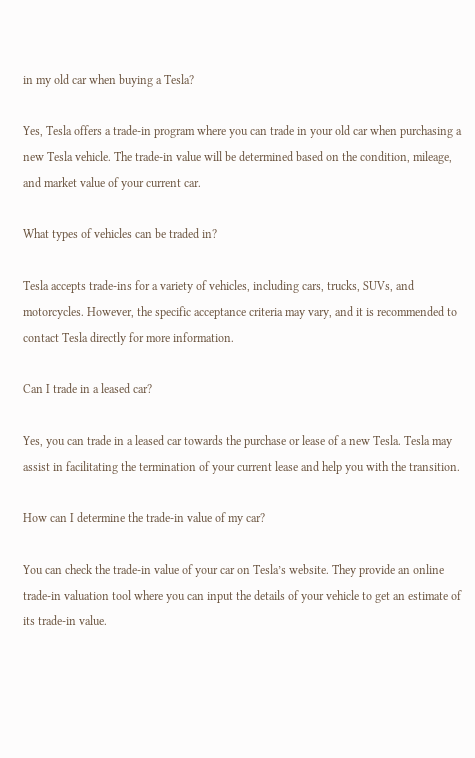in my old car when buying a Tesla?

Yes, Tesla offers a trade-in program where you can trade in your old car when purchasing a new Tesla vehicle. The trade-in value will be determined based on the condition, mileage, and market value of your current car.

What types of vehicles can be traded in?

Tesla accepts trade-ins for a variety of vehicles, including cars, trucks, SUVs, and motorcycles. However, the specific acceptance criteria may vary, and it is recommended to contact Tesla directly for more information.

Can I trade in a leased car?

Yes, you can trade in a leased car towards the purchase or lease of a new Tesla. Tesla may assist in facilitating the termination of your current lease and help you with the transition.

How can I determine the trade-in value of my car?

You can check the trade-in value of your car on Tesla’s website. They provide an online trade-in valuation tool where you can input the details of your vehicle to get an estimate of its trade-in value.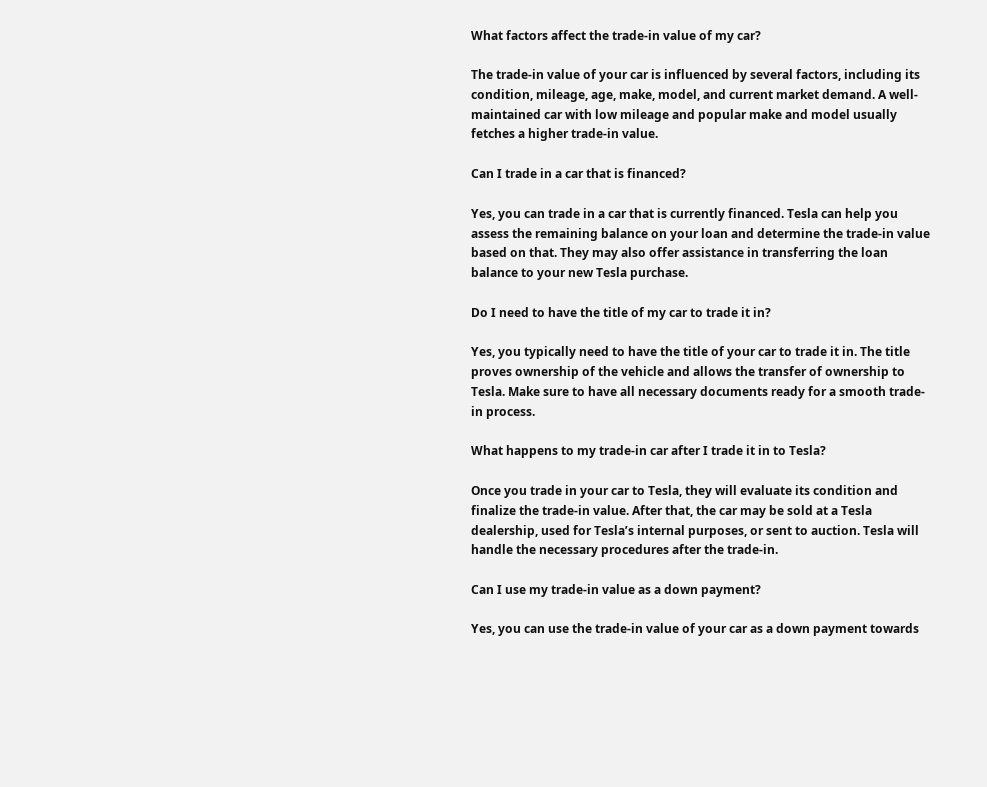What factors affect the trade-in value of my car?

The trade-in value of your car is influenced by several factors, including its condition, mileage, age, make, model, and current market demand. A well-maintained car with low mileage and popular make and model usually fetches a higher trade-in value.

Can I trade in a car that is financed?

Yes, you can trade in a car that is currently financed. Tesla can help you assess the remaining balance on your loan and determine the trade-in value based on that. They may also offer assistance in transferring the loan balance to your new Tesla purchase.

Do I need to have the title of my car to trade it in?

Yes, you typically need to have the title of your car to trade it in. The title proves ownership of the vehicle and allows the transfer of ownership to Tesla. Make sure to have all necessary documents ready for a smooth trade-in process.

What happens to my trade-in car after I trade it in to Tesla?

Once you trade in your car to Tesla, they will evaluate its condition and finalize the trade-in value. After that, the car may be sold at a Tesla dealership, used for Tesla’s internal purposes, or sent to auction. Tesla will handle the necessary procedures after the trade-in.

Can I use my trade-in value as a down payment?

Yes, you can use the trade-in value of your car as a down payment towards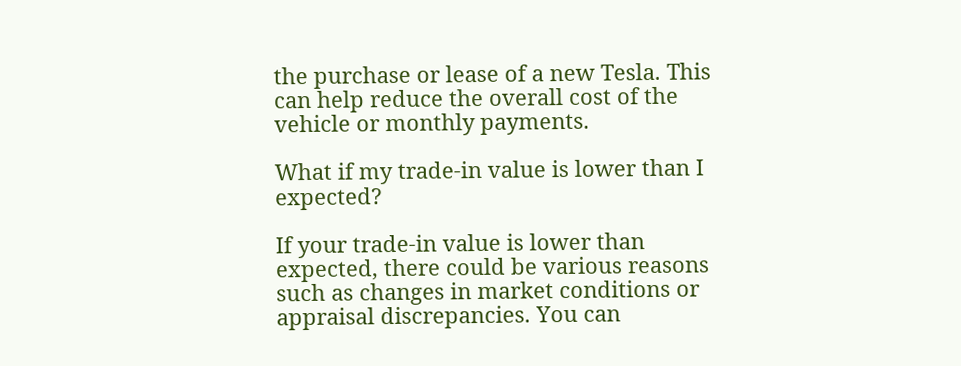the purchase or lease of a new Tesla. This can help reduce the overall cost of the vehicle or monthly payments.

What if my trade-in value is lower than I expected?

If your trade-in value is lower than expected, there could be various reasons such as changes in market conditions or appraisal discrepancies. You can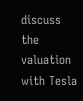discuss the valuation with Tesla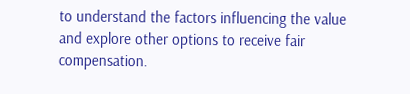to understand the factors influencing the value and explore other options to receive fair compensation.